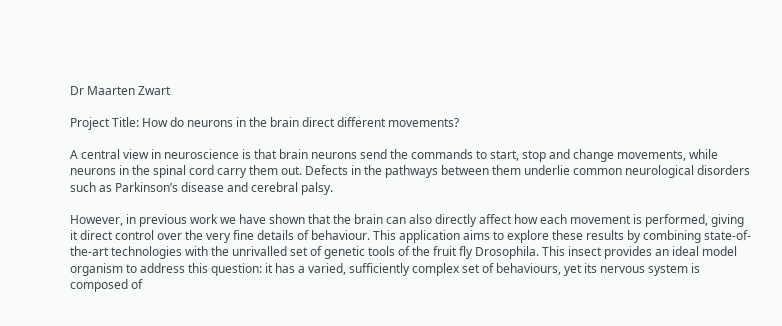Dr Maarten Zwart

Project Title: How do neurons in the brain direct different movements?

A central view in neuroscience is that brain neurons send the commands to start, stop and change movements, while neurons in the spinal cord carry them out. Defects in the pathways between them underlie common neurological disorders such as Parkinson’s disease and cerebral palsy.

However, in previous work we have shown that the brain can also directly affect how each movement is performed, giving it direct control over the very fine details of behaviour. This application aims to explore these results by combining state-of-the-art technologies with the unrivalled set of genetic tools of the fruit fly Drosophila. This insect provides an ideal model organism to address this question: it has a varied, sufficiently complex set of behaviours, yet its nervous system is composed of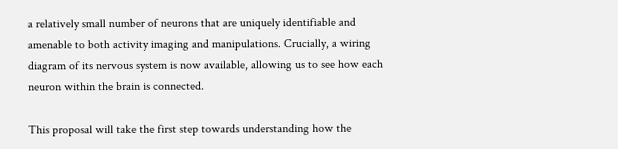a relatively small number of neurons that are uniquely identifiable and amenable to both activity imaging and manipulations. Crucially, a wiring diagram of its nervous system is now available, allowing us to see how each neuron within the brain is connected.

This proposal will take the first step towards understanding how the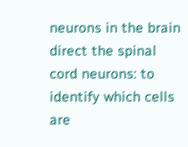neurons in the brain direct the spinal cord neurons: to identify which cells are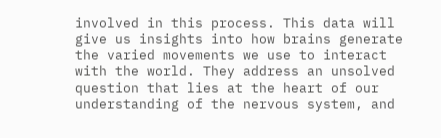involved in this process. This data will give us insights into how brains generate the varied movements we use to interact with the world. They address an unsolved question that lies at the heart of our understanding of the nervous system, and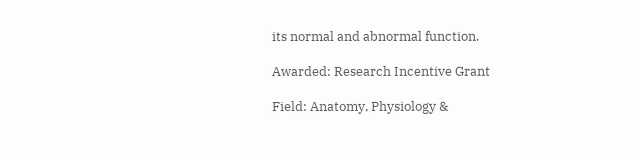its normal and abnormal function.

Awarded: Research Incentive Grant

Field: Anatomy, Physiology &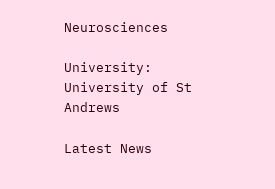Neurosciences

University: University of St Andrews

Latest News